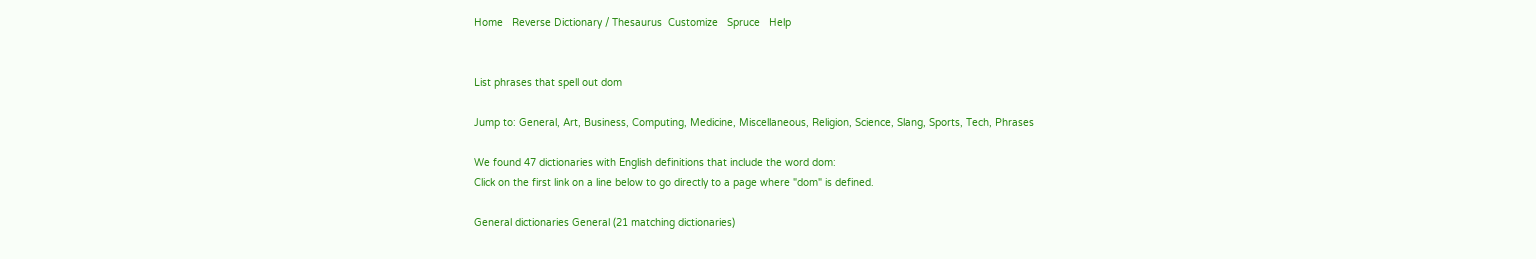Home   Reverse Dictionary / Thesaurus  Customize   Spruce   Help


List phrases that spell out dom

Jump to: General, Art, Business, Computing, Medicine, Miscellaneous, Religion, Science, Slang, Sports, Tech, Phrases

We found 47 dictionaries with English definitions that include the word dom:
Click on the first link on a line below to go directly to a page where "dom" is defined.

General dictionaries General (21 matching dictionaries)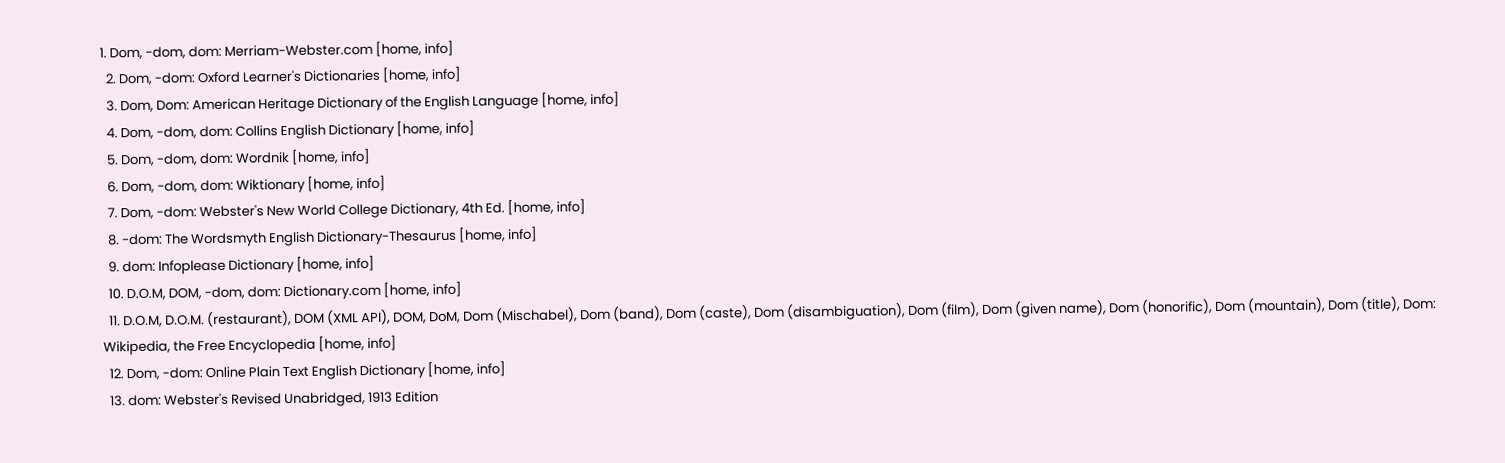1. Dom, -dom, dom: Merriam-Webster.com [home, info]
  2. Dom, -dom: Oxford Learner's Dictionaries [home, info]
  3. Dom, Dom: American Heritage Dictionary of the English Language [home, info]
  4. Dom, -dom, dom: Collins English Dictionary [home, info]
  5. Dom, -dom, dom: Wordnik [home, info]
  6. Dom, -dom, dom: Wiktionary [home, info]
  7. Dom, -dom: Webster's New World College Dictionary, 4th Ed. [home, info]
  8. -dom: The Wordsmyth English Dictionary-Thesaurus [home, info]
  9. dom: Infoplease Dictionary [home, info]
  10. D.O.M, DOM, -dom, dom: Dictionary.com [home, info]
  11. D.O.M, D.O.M. (restaurant), DOM (XML API), DOM, DoM, Dom (Mischabel), Dom (band), Dom (caste), Dom (disambiguation), Dom (film), Dom (given name), Dom (honorific), Dom (mountain), Dom (title), Dom: Wikipedia, the Free Encyclopedia [home, info]
  12. Dom, -dom: Online Plain Text English Dictionary [home, info]
  13. dom: Webster's Revised Unabridged, 1913 Edition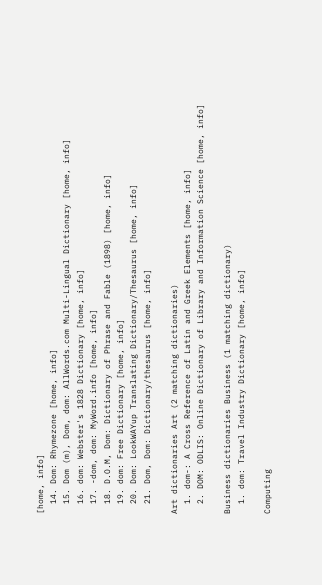[home, info]
  14. Dom: Rhymezone [home, info]
  15. Dom (m), Dom, dom: AllWords.com Multi-Lingual Dictionary [home, info]
  16. dom: Webster's 1828 Dictionary [home, info]
  17. -dom, dom: MyWord.info [home, info]
  18. D.O.M, Dom: Dictionary of Phrase and Fable (1898) [home, info]
  19. dom: Free Dictionary [home, info]
  20. Dom: LookWAYup Translating Dictionary/Thesaurus [home, info]
  21. Dom, Dom: Dictionary/thesaurus [home, info]

Art dictionaries Art (2 matching dictionaries)
  1. dom-: A Cross Reference of Latin and Greek Elements [home, info]
  2. DOM: ODLIS: Online Dictionary of Library and Information Science [home, info]

Business dictionaries Business (1 matching dictionary)
  1. dom: Travel Industry Dictionary [home, info]

Computing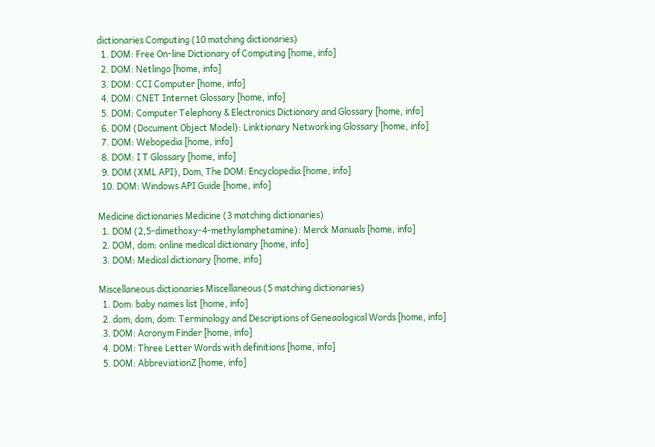dictionaries Computing (10 matching dictionaries)
  1. DOM: Free On-line Dictionary of Computing [home, info]
  2. DOM: Netlingo [home, info]
  3. DOM: CCI Computer [home, info]
  4. DOM: CNET Internet Glossary [home, info]
  5. DOM: Computer Telephony & Electronics Dictionary and Glossary [home, info]
  6. DOM (Document Object Model): Linktionary Networking Glossary [home, info]
  7. DOM: Webopedia [home, info]
  8. DOM: I T Glossary [home, info]
  9. DOM (XML API), Dom, The DOM: Encyclopedia [home, info]
  10. DOM: Windows API Guide [home, info]

Medicine dictionaries Medicine (3 matching dictionaries)
  1. DOM (2,5-dimethoxy-4-methylamphetamine): Merck Manuals [home, info]
  2. DOM, dom: online medical dictionary [home, info]
  3. DOM: Medical dictionary [home, info]

Miscellaneous dictionaries Miscellaneous (5 matching dictionaries)
  1. Dom: baby names list [home, info]
  2. dom, dom, dom: Terminology and Descriptions of Geneaological Words [home, info]
  3. DOM: Acronym Finder [home, info]
  4. DOM: Three Letter Words with definitions [home, info]
  5. DOM: AbbreviationZ [home, info]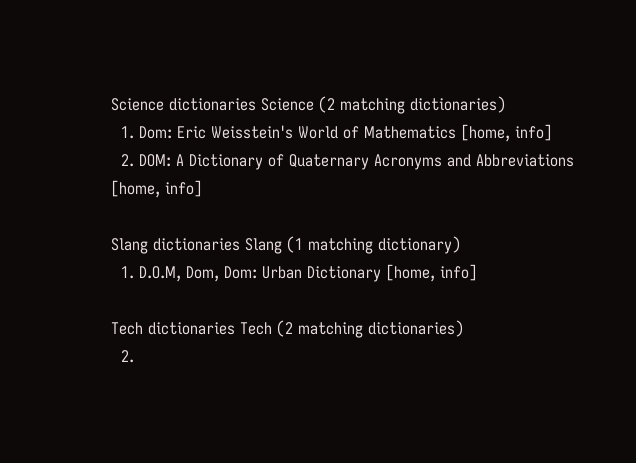Science dictionaries Science (2 matching dictionaries)
  1. Dom: Eric Weisstein's World of Mathematics [home, info]
  2. DOM: A Dictionary of Quaternary Acronyms and Abbreviations [home, info]

Slang dictionaries Slang (1 matching dictionary)
  1. D.O.M, Dom, Dom: Urban Dictionary [home, info]

Tech dictionaries Tech (2 matching dictionaries)
  2.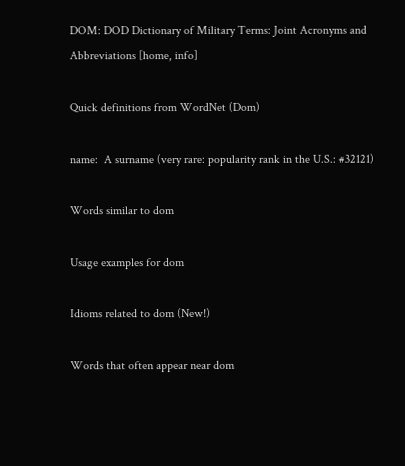DOM: DOD Dictionary of Military Terms: Joint Acronyms and Abbreviations [home, info]

Quick definitions from WordNet (Dom)

name:  A surname (very rare: popularity rank in the U.S.: #32121)

Words similar to dom

Usage examples for dom

Idioms related to dom (New!)

Words that often appear near dom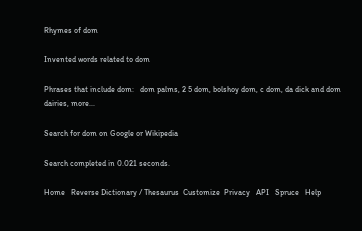Rhymes of dom

Invented words related to dom

Phrases that include dom:   dom palms, 2 5 dom, bolshoy dom, c dom, da dick and dom dairies, more...

Search for dom on Google or Wikipedia

Search completed in 0.021 seconds.

Home   Reverse Dictionary / Thesaurus  Customize  Privacy   API   Spruce   Help